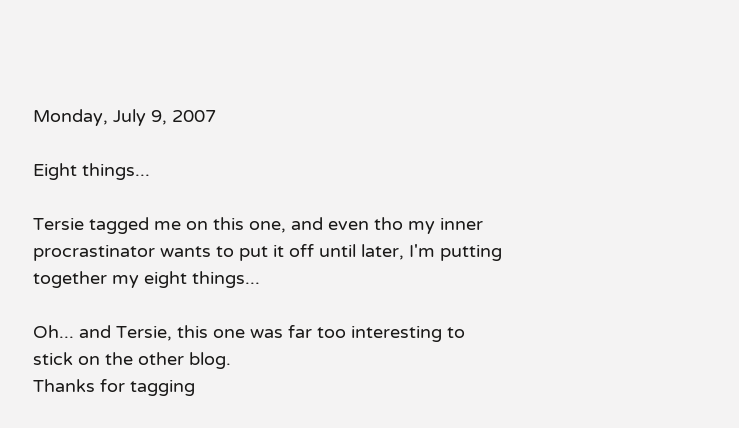Monday, July 9, 2007

Eight things...

Tersie tagged me on this one, and even tho my inner procrastinator wants to put it off until later, I'm putting together my eight things...

Oh... and Tersie, this one was far too interesting to stick on the other blog.
Thanks for tagging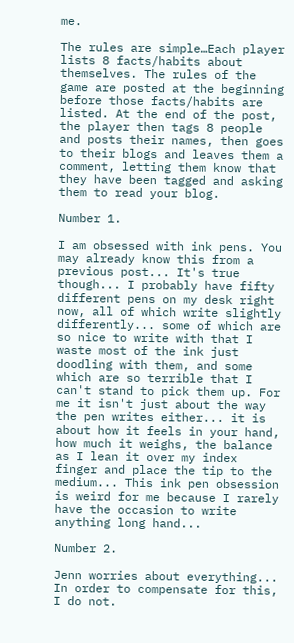me.

The rules are simple…Each player lists 8 facts/habits about themselves. The rules of the game are posted at the beginning before those facts/habits are listed. At the end of the post, the player then tags 8 people and posts their names, then goes to their blogs and leaves them a comment, letting them know that they have been tagged and asking them to read your blog.

Number 1.

I am obsessed with ink pens. You may already know this from a previous post... It's true though... I probably have fifty different pens on my desk right now, all of which write slightly differently... some of which are so nice to write with that I waste most of the ink just doodling with them, and some which are so terrible that I can't stand to pick them up. For me it isn't just about the way the pen writes either... it is about how it feels in your hand, how much it weighs, the balance as I lean it over my index finger and place the tip to the medium... This ink pen obsession is weird for me because I rarely have the occasion to write anything long hand...

Number 2.

Jenn worries about everything... In order to compensate for this, I do not.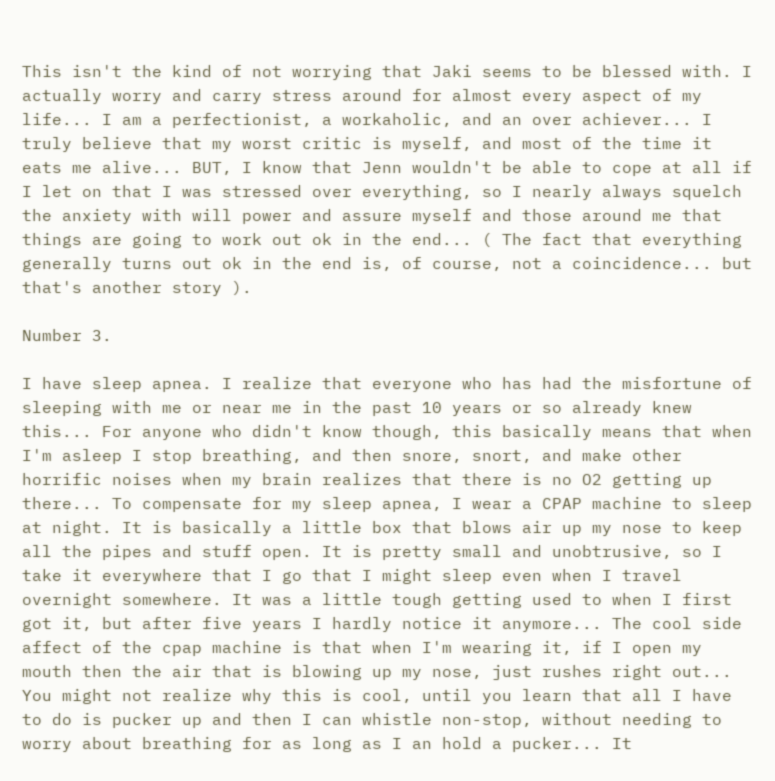This isn't the kind of not worrying that Jaki seems to be blessed with. I actually worry and carry stress around for almost every aspect of my life... I am a perfectionist, a workaholic, and an over achiever... I truly believe that my worst critic is myself, and most of the time it eats me alive... BUT, I know that Jenn wouldn't be able to cope at all if I let on that I was stressed over everything, so I nearly always squelch the anxiety with will power and assure myself and those around me that things are going to work out ok in the end... ( The fact that everything generally turns out ok in the end is, of course, not a coincidence... but that's another story ).

Number 3.

I have sleep apnea. I realize that everyone who has had the misfortune of sleeping with me or near me in the past 10 years or so already knew this... For anyone who didn't know though, this basically means that when I'm asleep I stop breathing, and then snore, snort, and make other horrific noises when my brain realizes that there is no O2 getting up there... To compensate for my sleep apnea, I wear a CPAP machine to sleep at night. It is basically a little box that blows air up my nose to keep all the pipes and stuff open. It is pretty small and unobtrusive, so I take it everywhere that I go that I might sleep even when I travel overnight somewhere. It was a little tough getting used to when I first got it, but after five years I hardly notice it anymore... The cool side affect of the cpap machine is that when I'm wearing it, if I open my mouth then the air that is blowing up my nose, just rushes right out... You might not realize why this is cool, until you learn that all I have to do is pucker up and then I can whistle non-stop, without needing to worry about breathing for as long as I an hold a pucker... It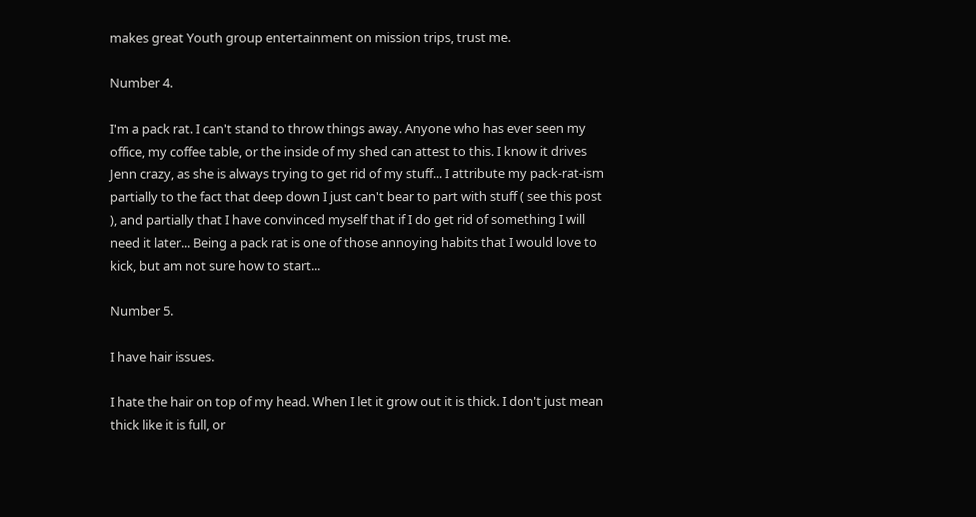makes great Youth group entertainment on mission trips, trust me.

Number 4.

I'm a pack rat. I can't stand to throw things away. Anyone who has ever seen my office, my coffee table, or the inside of my shed can attest to this. I know it drives Jenn crazy, as she is always trying to get rid of my stuff... I attribute my pack-rat-ism partially to the fact that deep down I just can't bear to part with stuff ( see this post ), and partially that I have convinced myself that if I do get rid of something I will need it later... Being a pack rat is one of those annoying habits that I would love to kick, but am not sure how to start...

Number 5.

I have hair issues.

I hate the hair on top of my head. When I let it grow out it is thick. I don't just mean thick like it is full, or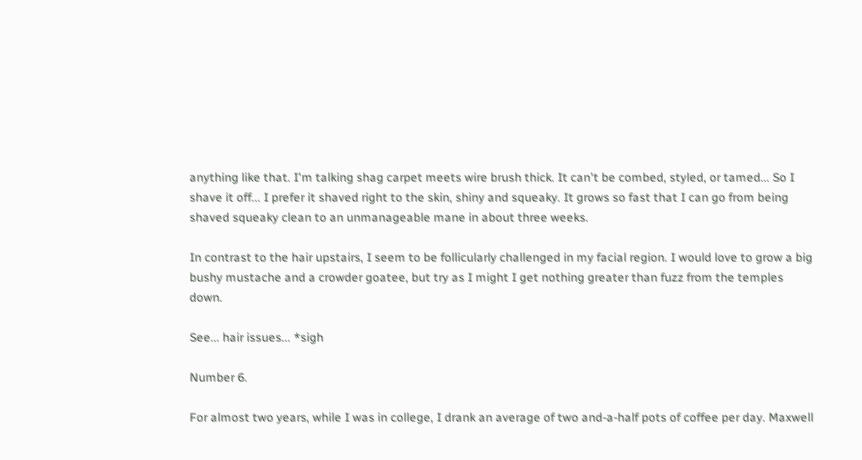anything like that. I'm talking shag carpet meets wire brush thick. It can't be combed, styled, or tamed... So I shave it off... I prefer it shaved right to the skin, shiny and squeaky. It grows so fast that I can go from being shaved squeaky clean to an unmanageable mane in about three weeks.

In contrast to the hair upstairs, I seem to be follicularly challenged in my facial region. I would love to grow a big bushy mustache and a crowder goatee, but try as I might I get nothing greater than fuzz from the temples down.

See... hair issues... *sigh

Number 6.

For almost two years, while I was in college, I drank an average of two and-a-half pots of coffee per day. Maxwell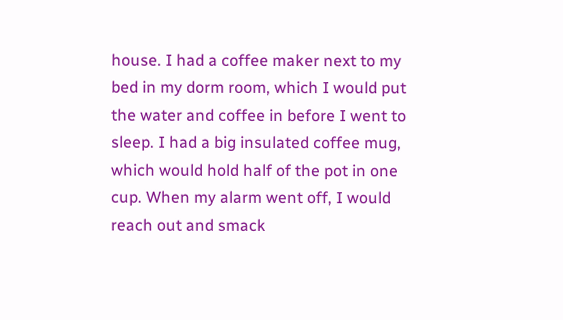house. I had a coffee maker next to my bed in my dorm room, which I would put the water and coffee in before I went to sleep. I had a big insulated coffee mug, which would hold half of the pot in one cup. When my alarm went off, I would reach out and smack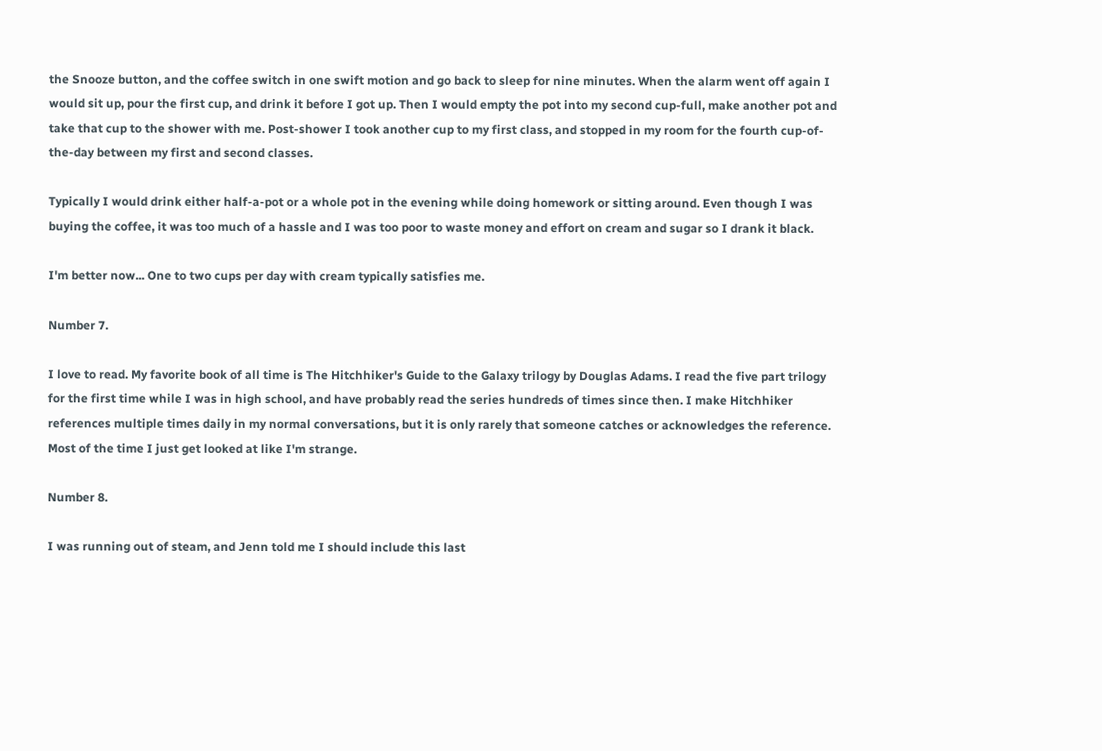the Snooze button, and the coffee switch in one swift motion and go back to sleep for nine minutes. When the alarm went off again I would sit up, pour the first cup, and drink it before I got up. Then I would empty the pot into my second cup-full, make another pot and take that cup to the shower with me. Post-shower I took another cup to my first class, and stopped in my room for the fourth cup-of-the-day between my first and second classes.

Typically I would drink either half-a-pot or a whole pot in the evening while doing homework or sitting around. Even though I was buying the coffee, it was too much of a hassle and I was too poor to waste money and effort on cream and sugar so I drank it black.

I'm better now... One to two cups per day with cream typically satisfies me.

Number 7.

I love to read. My favorite book of all time is The Hitchhiker's Guide to the Galaxy trilogy by Douglas Adams. I read the five part trilogy for the first time while I was in high school, and have probably read the series hundreds of times since then. I make Hitchhiker references multiple times daily in my normal conversations, but it is only rarely that someone catches or acknowledges the reference. Most of the time I just get looked at like I'm strange.

Number 8.

I was running out of steam, and Jenn told me I should include this last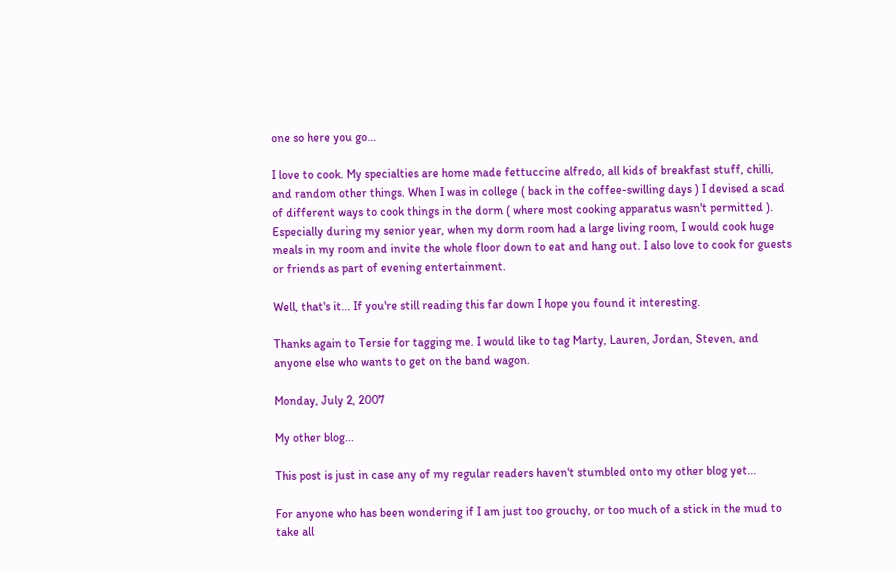one so here you go...

I love to cook. My specialties are home made fettuccine alfredo, all kids of breakfast stuff, chilli, and random other things. When I was in college ( back in the coffee-swilling days ) I devised a scad of different ways to cook things in the dorm ( where most cooking apparatus wasn't permitted ). Especially during my senior year, when my dorm room had a large living room, I would cook huge meals in my room and invite the whole floor down to eat and hang out. I also love to cook for guests or friends as part of evening entertainment.

Well, that's it... If you're still reading this far down I hope you found it interesting.

Thanks again to Tersie for tagging me. I would like to tag Marty, Lauren, Jordan, Steven, and anyone else who wants to get on the band wagon.

Monday, July 2, 2007

My other blog...

This post is just in case any of my regular readers haven't stumbled onto my other blog yet...

For anyone who has been wondering if I am just too grouchy, or too much of a stick in the mud to take all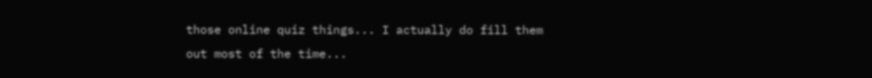those online quiz things... I actually do fill them out most of the time...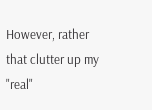However, rather that clutter up my "real"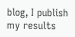blog, I publish my results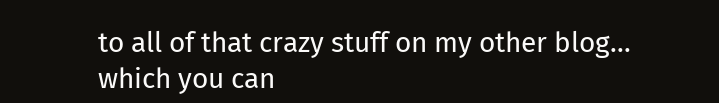to all of that crazy stuff on my other blog... which you can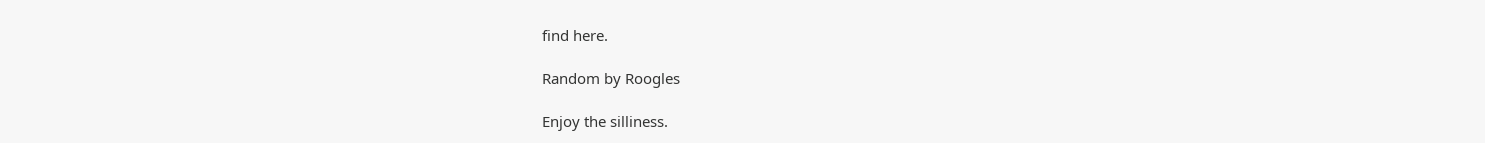find here.

Random by Roogles

Enjoy the silliness.